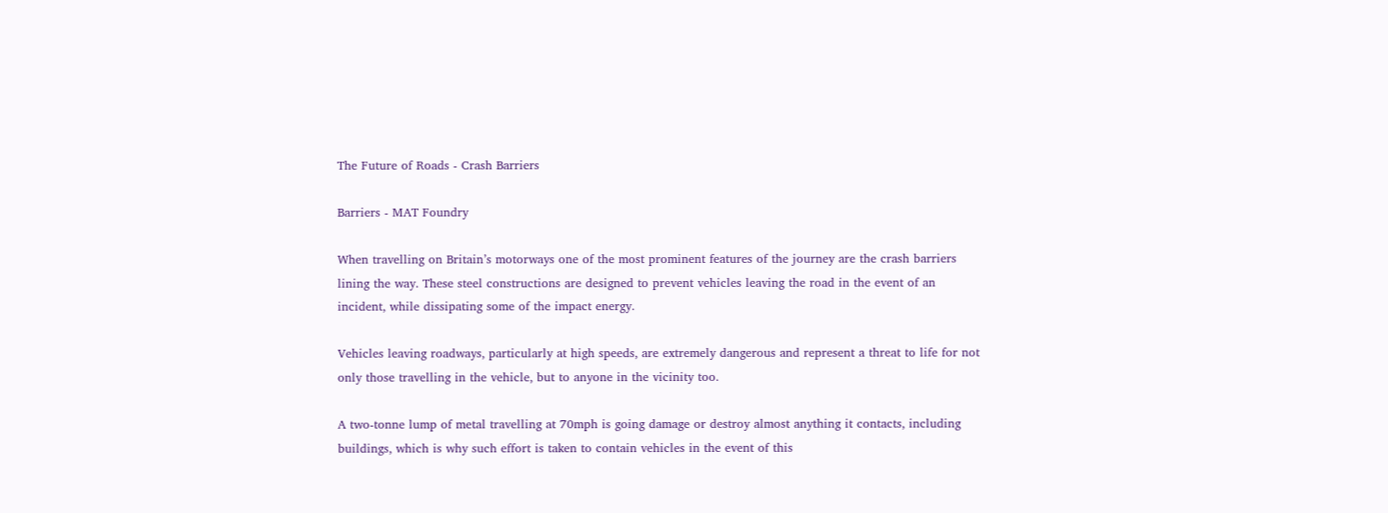The Future of Roads - Crash Barriers

Barriers - MAT Foundry

When travelling on Britain’s motorways one of the most prominent features of the journey are the crash barriers lining the way. These steel constructions are designed to prevent vehicles leaving the road in the event of an incident, while dissipating some of the impact energy.

Vehicles leaving roadways, particularly at high speeds, are extremely dangerous and represent a threat to life for not only those travelling in the vehicle, but to anyone in the vicinity too.

A two-tonne lump of metal travelling at 70mph is going damage or destroy almost anything it contacts, including buildings, which is why such effort is taken to contain vehicles in the event of this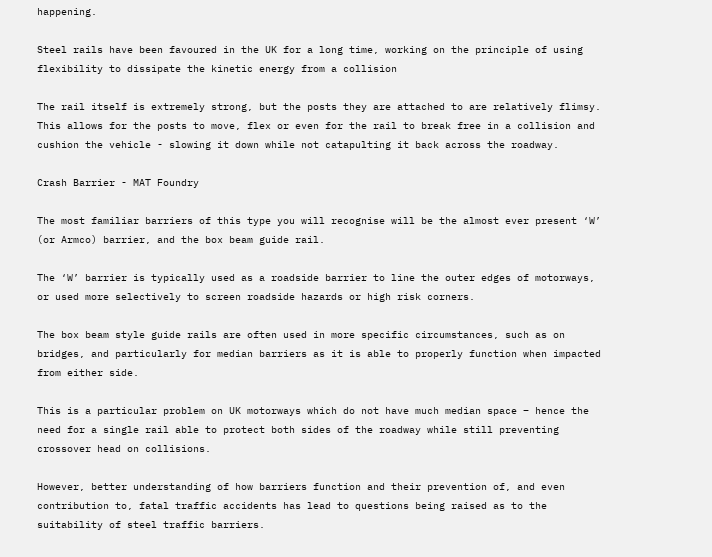happening.

Steel rails have been favoured in the UK for a long time, working on the principle of using flexibility to dissipate the kinetic energy from a collision

The rail itself is extremely strong, but the posts they are attached to are relatively flimsy. This allows for the posts to move, flex or even for the rail to break free in a collision and cushion the vehicle - slowing it down while not catapulting it back across the roadway.

Crash Barrier - MAT Foundry

The most familiar barriers of this type you will recognise will be the almost ever present ‘W’ (or Armco) barrier, and the box beam guide rail.

The ‘W’ barrier is typically used as a roadside barrier to line the outer edges of motorways, or used more selectively to screen roadside hazards or high risk corners.

The box beam style guide rails are often used in more specific circumstances, such as on bridges, and particularly for median barriers as it is able to properly function when impacted from either side.

This is a particular problem on UK motorways which do not have much median space – hence the need for a single rail able to protect both sides of the roadway while still preventing crossover head on collisions.

However, better understanding of how barriers function and their prevention of, and even contribution to, fatal traffic accidents has lead to questions being raised as to the suitability of steel traffic barriers.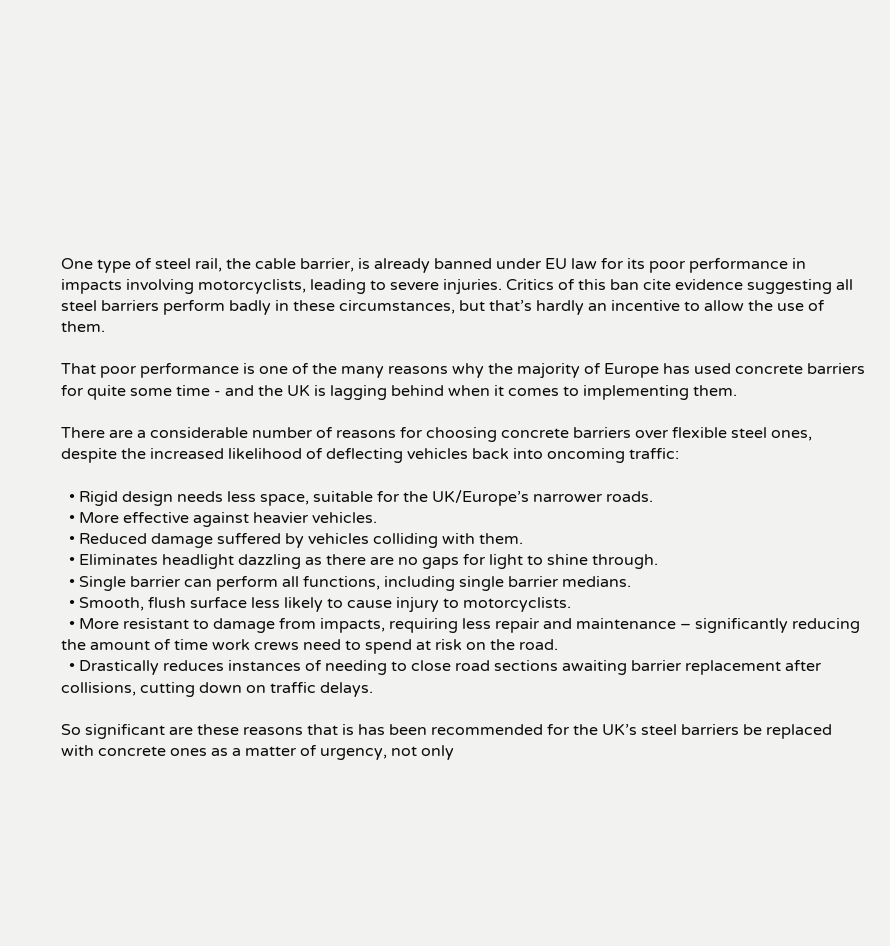One type of steel rail, the cable barrier, is already banned under EU law for its poor performance in impacts involving motorcyclists, leading to severe injuries. Critics of this ban cite evidence suggesting all steel barriers perform badly in these circumstances, but that’s hardly an incentive to allow the use of them.

That poor performance is one of the many reasons why the majority of Europe has used concrete barriers for quite some time - and the UK is lagging behind when it comes to implementing them.

There are a considerable number of reasons for choosing concrete barriers over flexible steel ones, despite the increased likelihood of deflecting vehicles back into oncoming traffic:

  • Rigid design needs less space, suitable for the UK/Europe’s narrower roads.
  • More effective against heavier vehicles.
  • Reduced damage suffered by vehicles colliding with them.
  • Eliminates headlight dazzling as there are no gaps for light to shine through.
  • Single barrier can perform all functions, including single barrier medians.
  • Smooth, flush surface less likely to cause injury to motorcyclists.
  • More resistant to damage from impacts, requiring less repair and maintenance – significantly reducing the amount of time work crews need to spend at risk on the road.
  • Drastically reduces instances of needing to close road sections awaiting barrier replacement after collisions, cutting down on traffic delays.

So significant are these reasons that is has been recommended for the UK’s steel barriers be replaced with concrete ones as a matter of urgency, not only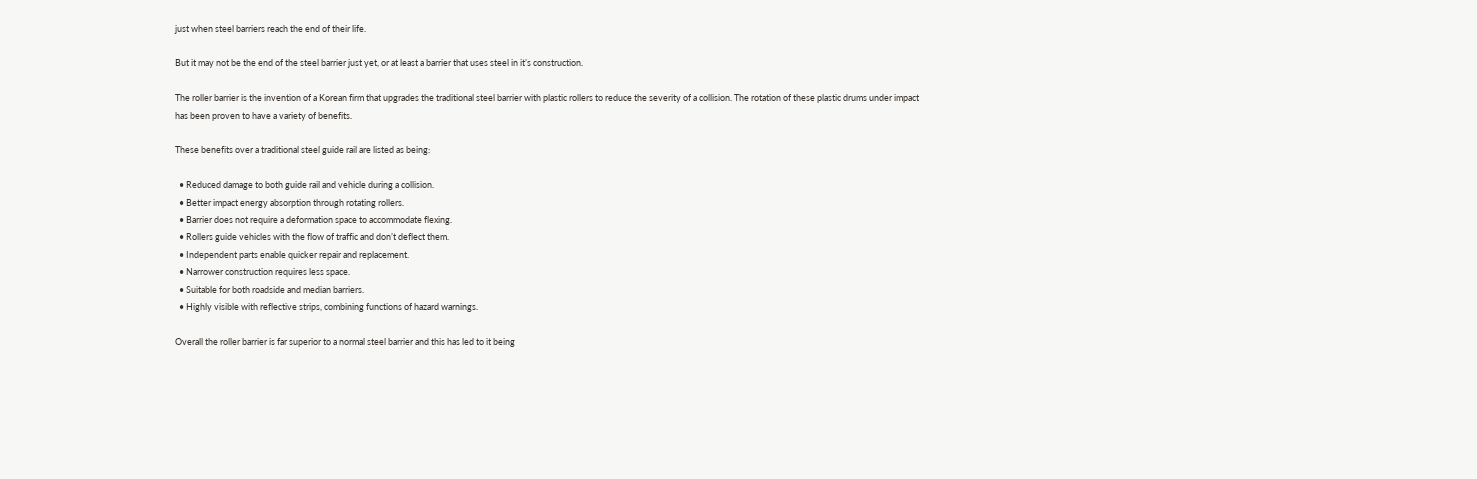just when steel barriers reach the end of their life.

But it may not be the end of the steel barrier just yet, or at least a barrier that uses steel in it’s construction.

The roller barrier is the invention of a Korean firm that upgrades the traditional steel barrier with plastic rollers to reduce the severity of a collision. The rotation of these plastic drums under impact has been proven to have a variety of benefits.

These benefits over a traditional steel guide rail are listed as being:

  • Reduced damage to both guide rail and vehicle during a collision.
  • Better impact energy absorption through rotating rollers.
  • Barrier does not require a deformation space to accommodate flexing.
  • Rollers guide vehicles with the flow of traffic and don’t deflect them.
  • Independent parts enable quicker repair and replacement.
  • Narrower construction requires less space.
  • Suitable for both roadside and median barriers.
  • Highly visible with reflective strips, combining functions of hazard warnings.

Overall the roller barrier is far superior to a normal steel barrier and this has led to it being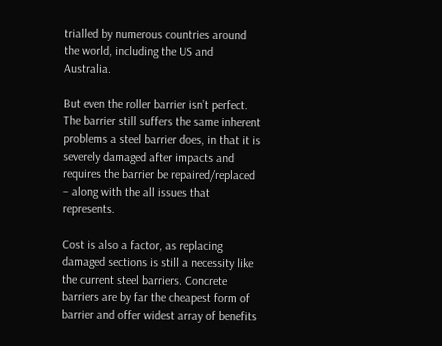trialled by numerous countries around the world, including the US and Australia.

But even the roller barrier isn’t perfect. The barrier still suffers the same inherent problems a steel barrier does, in that it is severely damaged after impacts and requires the barrier be repaired/replaced – along with the all issues that represents.

Cost is also a factor, as replacing damaged sections is still a necessity like the current steel barriers. Concrete barriers are by far the cheapest form of barrier and offer widest array of benefits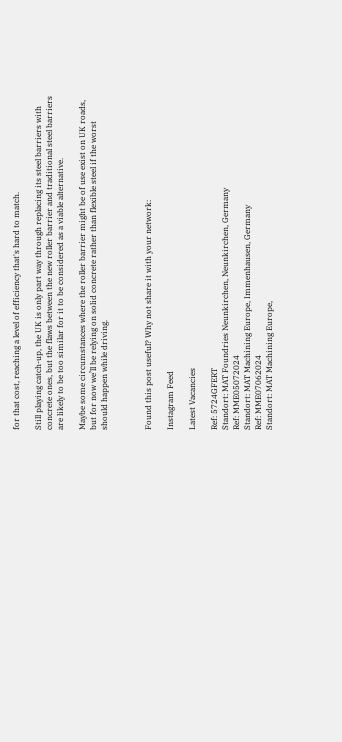for that cost, reaching a level of efficiency that's hard to match.

Still playing catch-up, the UK is only part way through replacing its steel barriers with concrete ones, but the flaws between the new roller barrier and traditional steel barriers are likely to be too similar for it to be considered as a viable alternative.

Maybe some circumstances where the roller barrier might be of use exist on UK roads, but for now we’ll be relying on solid concrete rather than flexible steel if the worst should happen while driving.



Found this post useful? Why not share it with your network:

Instagram Feed

Latest Vacancies

Ref: 5724GFERT
Standort: MAT Foundries Neunkirchen, Neunkirchen, Germany
Ref: MME05072024
Standort: MAT Machining Europe, Immenhausen, Germany
Ref: MME07062024
Standort: MAT Machining Europe,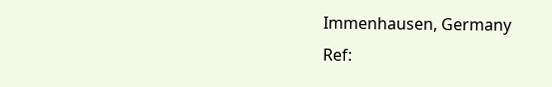Immenhausen, Germany
Ref: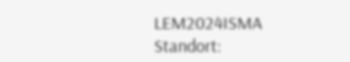LEM2024ISMA
Standort: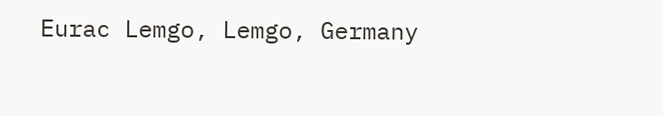Eurac Lemgo, Lemgo, Germany